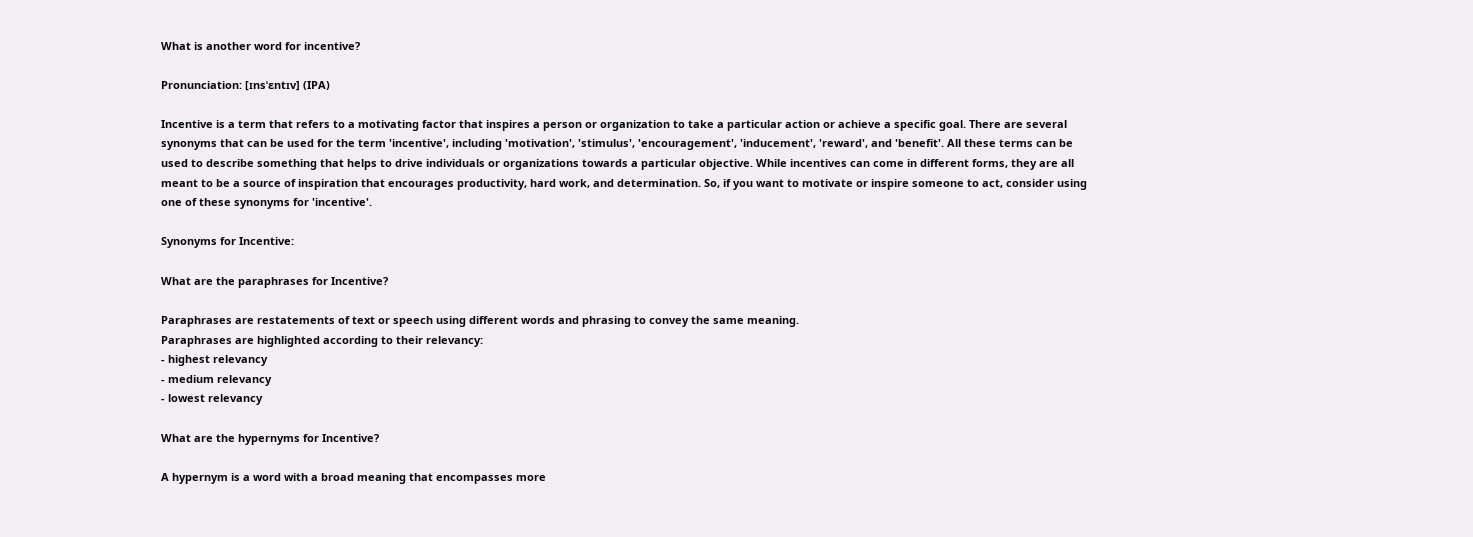What is another word for incentive?

Pronunciation: [ɪnsˈɛntɪv] (IPA)

Incentive is a term that refers to a motivating factor that inspires a person or organization to take a particular action or achieve a specific goal. There are several synonyms that can be used for the term 'incentive', including 'motivation', 'stimulus', 'encouragement', 'inducement', 'reward', and 'benefit'. All these terms can be used to describe something that helps to drive individuals or organizations towards a particular objective. While incentives can come in different forms, they are all meant to be a source of inspiration that encourages productivity, hard work, and determination. So, if you want to motivate or inspire someone to act, consider using one of these synonyms for 'incentive'.

Synonyms for Incentive:

What are the paraphrases for Incentive?

Paraphrases are restatements of text or speech using different words and phrasing to convey the same meaning.
Paraphrases are highlighted according to their relevancy:
- highest relevancy
- medium relevancy
- lowest relevancy

What are the hypernyms for Incentive?

A hypernym is a word with a broad meaning that encompasses more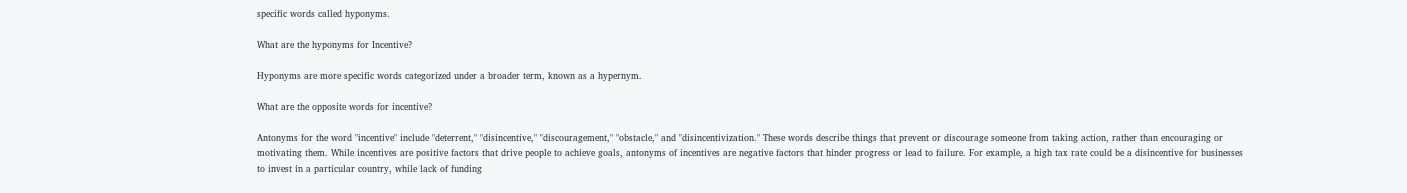specific words called hyponyms.

What are the hyponyms for Incentive?

Hyponyms are more specific words categorized under a broader term, known as a hypernym.

What are the opposite words for incentive?

Antonyms for the word "incentive" include "deterrent," "disincentive," "discouragement," "obstacle," and "disincentivization." These words describe things that prevent or discourage someone from taking action, rather than encouraging or motivating them. While incentives are positive factors that drive people to achieve goals, antonyms of incentives are negative factors that hinder progress or lead to failure. For example, a high tax rate could be a disincentive for businesses to invest in a particular country, while lack of funding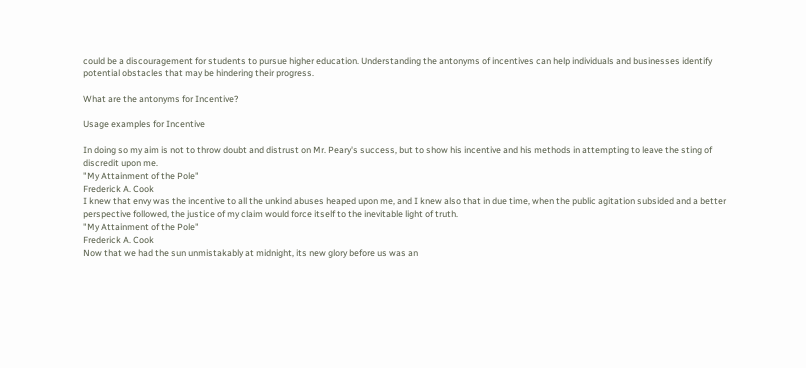could be a discouragement for students to pursue higher education. Understanding the antonyms of incentives can help individuals and businesses identify potential obstacles that may be hindering their progress.

What are the antonyms for Incentive?

Usage examples for Incentive

In doing so my aim is not to throw doubt and distrust on Mr. Peary's success, but to show his incentive and his methods in attempting to leave the sting of discredit upon me.
"My Attainment of the Pole"
Frederick A. Cook
I knew that envy was the incentive to all the unkind abuses heaped upon me, and I knew also that in due time, when the public agitation subsided and a better perspective followed, the justice of my claim would force itself to the inevitable light of truth.
"My Attainment of the Pole"
Frederick A. Cook
Now that we had the sun unmistakably at midnight, its new glory before us was an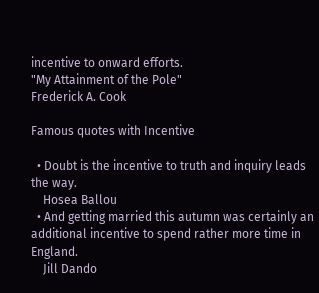incentive to onward efforts.
"My Attainment of the Pole"
Frederick A. Cook

Famous quotes with Incentive

  • Doubt is the incentive to truth and inquiry leads the way.
    Hosea Ballou
  • And getting married this autumn was certainly an additional incentive to spend rather more time in England.
    Jill Dando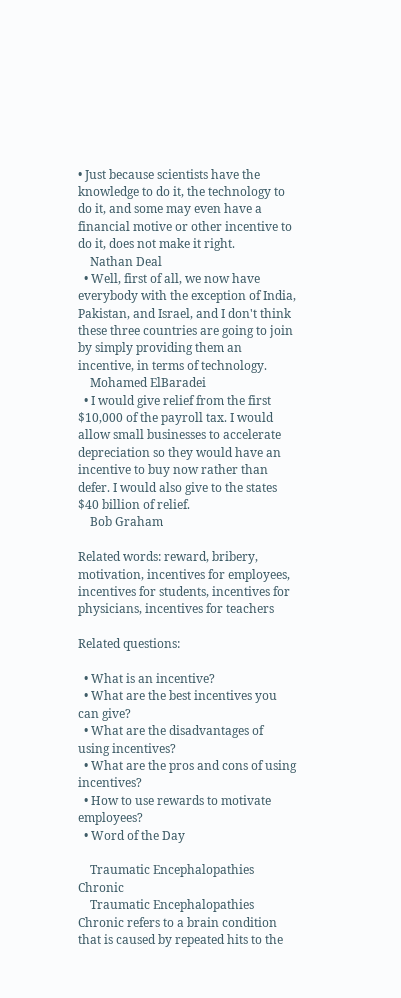• Just because scientists have the knowledge to do it, the technology to do it, and some may even have a financial motive or other incentive to do it, does not make it right.
    Nathan Deal
  • Well, first of all, we now have everybody with the exception of India, Pakistan, and Israel, and I don't think these three countries are going to join by simply providing them an incentive, in terms of technology.
    Mohamed ElBaradei
  • I would give relief from the first $10,000 of the payroll tax. I would allow small businesses to accelerate depreciation so they would have an incentive to buy now rather than defer. I would also give to the states $40 billion of relief.
    Bob Graham

Related words: reward, bribery, motivation, incentives for employees, incentives for students, incentives for physicians, incentives for teachers

Related questions:

  • What is an incentive?
  • What are the best incentives you can give?
  • What are the disadvantages of using incentives?
  • What are the pros and cons of using incentives?
  • How to use rewards to motivate employees?
  • Word of the Day

    Traumatic Encephalopathies Chronic
    Traumatic Encephalopathies Chronic refers to a brain condition that is caused by repeated hits to the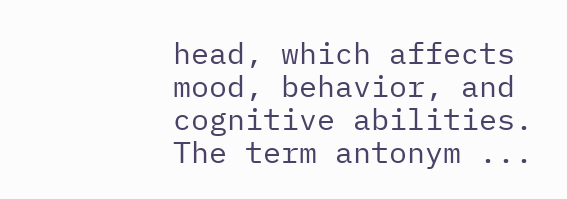head, which affects mood, behavior, and cognitive abilities. The term antonym ...